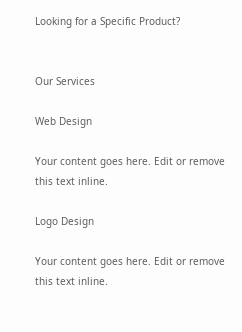Looking for a Specific Product?


Our Services

Web Design

Your content goes here. Edit or remove this text inline.

Logo Design

Your content goes here. Edit or remove this text inline.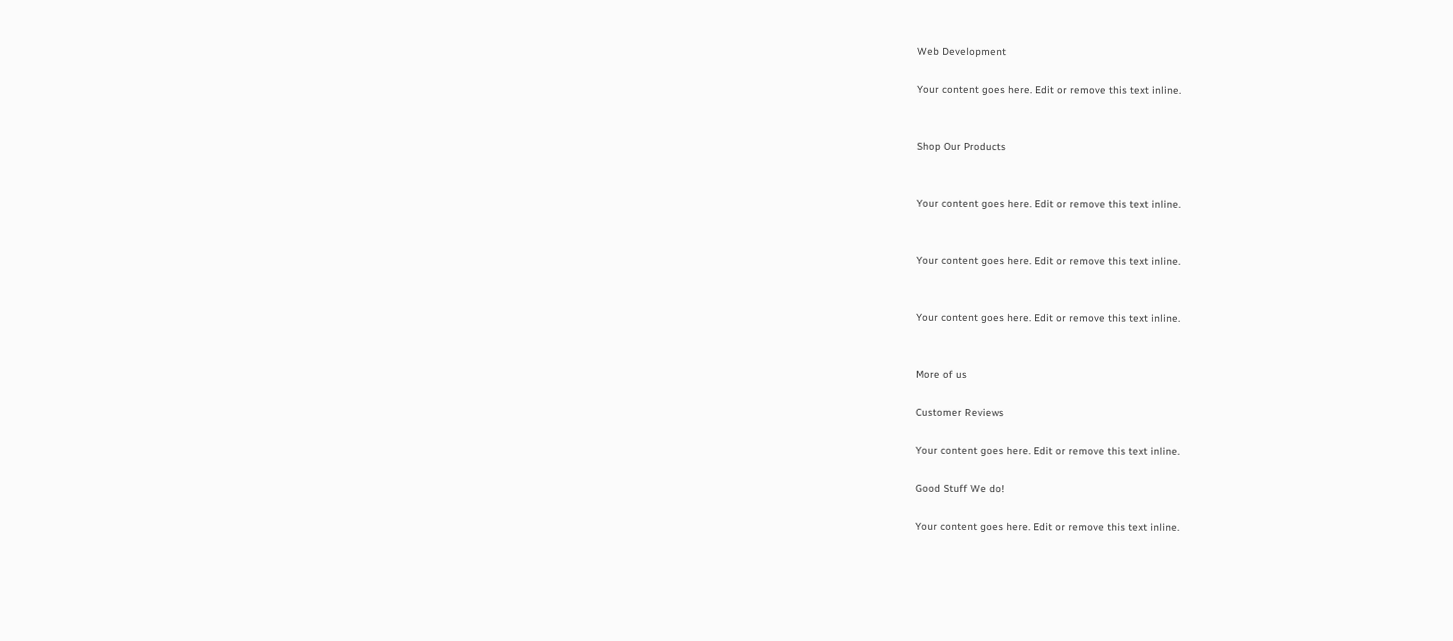Web Development

Your content goes here. Edit or remove this text inline.


Shop Our Products


Your content goes here. Edit or remove this text inline.


Your content goes here. Edit or remove this text inline.


Your content goes here. Edit or remove this text inline.


More of us

Customer Reviews

Your content goes here. Edit or remove this text inline.

Good Stuff We do!

Your content goes here. Edit or remove this text inline.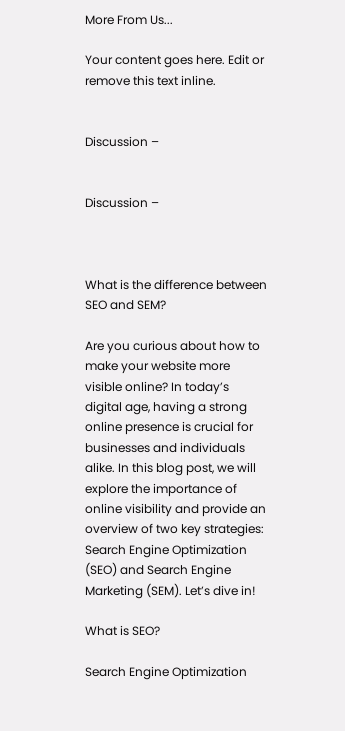More From Us...

Your content goes here. Edit or remove this text inline.


Discussion –


Discussion –



What is the difference between SEO and SEM?

Are you curious about how to make your website more visible online? In today’s digital age, having a strong online presence is crucial for businesses and individuals alike. In this blog post, we will explore the importance of online visibility and provide an overview of two key strategies: Search Engine Optimization (SEO) and Search Engine Marketing (SEM). Let’s dive in!

What is SEO?

Search Engine Optimization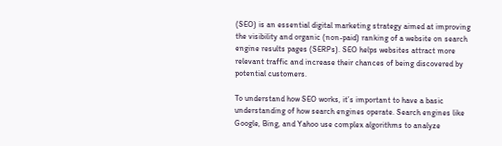(SEO) is an essential digital marketing strategy aimed at improving the visibility and organic (non-paid) ranking of a website on search engine results pages (SERPs). SEO helps websites attract more relevant traffic and increase their chances of being discovered by potential customers.

To understand how SEO works, it’s important to have a basic understanding of how search engines operate. Search engines like Google, Bing, and Yahoo use complex algorithms to analyze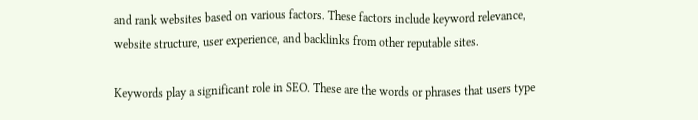and rank websites based on various factors. These factors include keyword relevance, website structure, user experience, and backlinks from other reputable sites.

Keywords play a significant role in SEO. These are the words or phrases that users type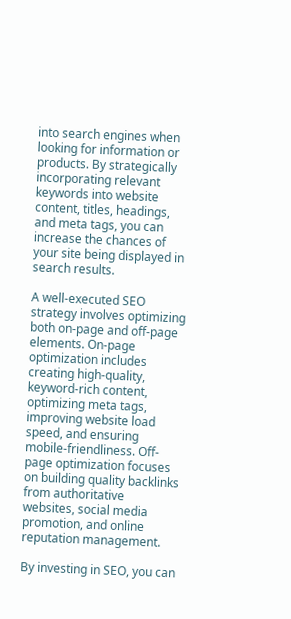into search engines when looking for information or products. By strategically incorporating relevant keywords into website content, titles, headings, and meta tags, you can increase the chances of your site being displayed in search results.

A well-executed SEO strategy involves optimizing both on-page and off-page elements. On-page optimization includes creating high-quality, keyword-rich content, optimizing meta tags, improving website load speed, and ensuring mobile-friendliness. Off-page optimization focuses on building quality backlinks from authoritative websites, social media promotion, and online reputation management.

By investing in SEO, you can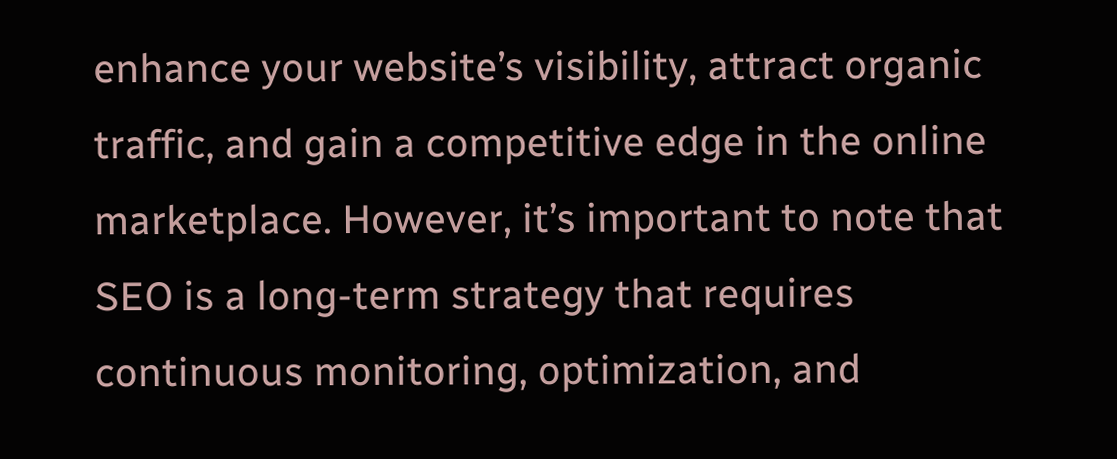enhance your website’s visibility, attract organic traffic, and gain a competitive edge in the online marketplace. However, it’s important to note that SEO is a long-term strategy that requires continuous monitoring, optimization, and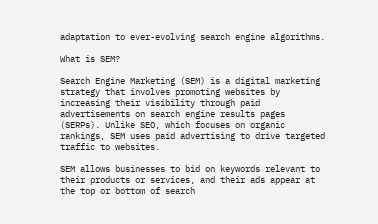adaptation to ever-evolving search engine algorithms.

What is SEM?

Search Engine Marketing (SEM) is a digital marketing strategy that involves promoting websites by increasing their visibility through paid advertisements on search engine results pages (SERPs). Unlike SEO, which focuses on organic rankings, SEM uses paid advertising to drive targeted traffic to websites.

SEM allows businesses to bid on keywords relevant to their products or services, and their ads appear at the top or bottom of search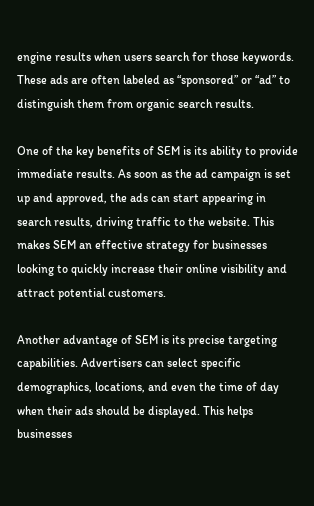engine results when users search for those keywords. These ads are often labeled as “sponsored” or “ad” to distinguish them from organic search results.

One of the key benefits of SEM is its ability to provide immediate results. As soon as the ad campaign is set up and approved, the ads can start appearing in search results, driving traffic to the website. This makes SEM an effective strategy for businesses looking to quickly increase their online visibility and attract potential customers.

Another advantage of SEM is its precise targeting capabilities. Advertisers can select specific demographics, locations, and even the time of day when their ads should be displayed. This helps businesses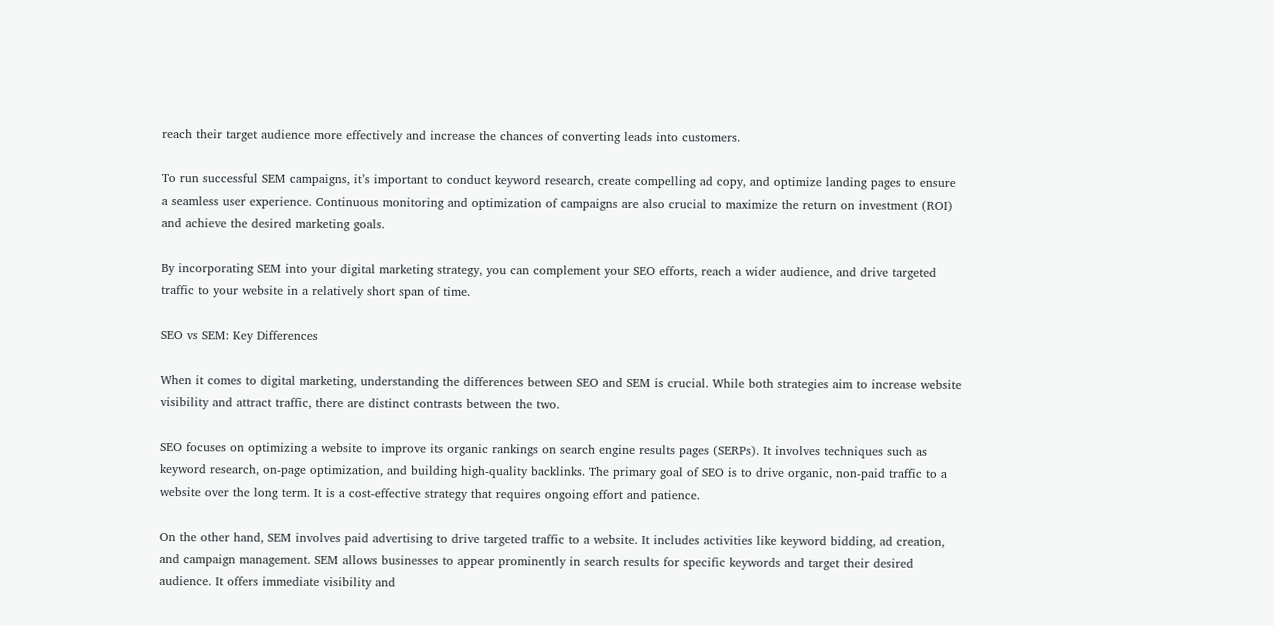reach their target audience more effectively and increase the chances of converting leads into customers.

To run successful SEM campaigns, it’s important to conduct keyword research, create compelling ad copy, and optimize landing pages to ensure a seamless user experience. Continuous monitoring and optimization of campaigns are also crucial to maximize the return on investment (ROI) and achieve the desired marketing goals.

By incorporating SEM into your digital marketing strategy, you can complement your SEO efforts, reach a wider audience, and drive targeted traffic to your website in a relatively short span of time.

SEO vs SEM: Key Differences

When it comes to digital marketing, understanding the differences between SEO and SEM is crucial. While both strategies aim to increase website visibility and attract traffic, there are distinct contrasts between the two.

SEO focuses on optimizing a website to improve its organic rankings on search engine results pages (SERPs). It involves techniques such as keyword research, on-page optimization, and building high-quality backlinks. The primary goal of SEO is to drive organic, non-paid traffic to a website over the long term. It is a cost-effective strategy that requires ongoing effort and patience.

On the other hand, SEM involves paid advertising to drive targeted traffic to a website. It includes activities like keyword bidding, ad creation, and campaign management. SEM allows businesses to appear prominently in search results for specific keywords and target their desired audience. It offers immediate visibility and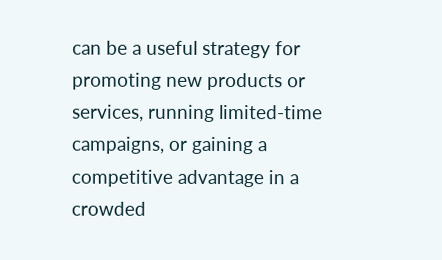can be a useful strategy for promoting new products or services, running limited-time campaigns, or gaining a competitive advantage in a crowded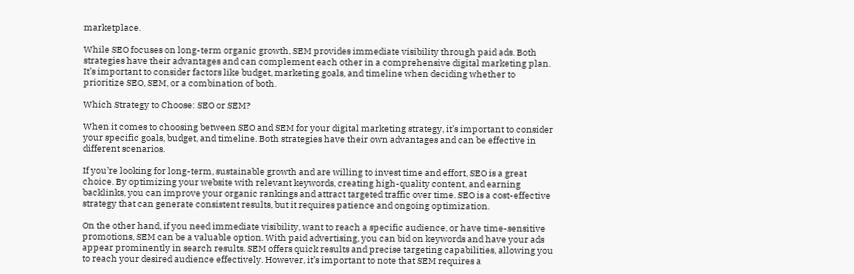marketplace.

While SEO focuses on long-term organic growth, SEM provides immediate visibility through paid ads. Both strategies have their advantages and can complement each other in a comprehensive digital marketing plan. It’s important to consider factors like budget, marketing goals, and timeline when deciding whether to prioritize SEO, SEM, or a combination of both.

Which Strategy to Choose: SEO or SEM?

When it comes to choosing between SEO and SEM for your digital marketing strategy, it’s important to consider your specific goals, budget, and timeline. Both strategies have their own advantages and can be effective in different scenarios.

If you’re looking for long-term, sustainable growth and are willing to invest time and effort, SEO is a great choice. By optimizing your website with relevant keywords, creating high-quality content, and earning backlinks, you can improve your organic rankings and attract targeted traffic over time. SEO is a cost-effective strategy that can generate consistent results, but it requires patience and ongoing optimization.

On the other hand, if you need immediate visibility, want to reach a specific audience, or have time-sensitive promotions, SEM can be a valuable option. With paid advertising, you can bid on keywords and have your ads appear prominently in search results. SEM offers quick results and precise targeting capabilities, allowing you to reach your desired audience effectively. However, it’s important to note that SEM requires a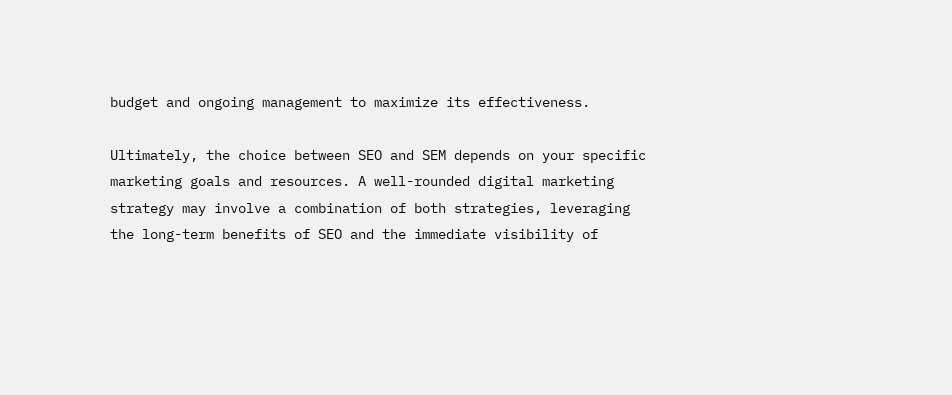budget and ongoing management to maximize its effectiveness.

Ultimately, the choice between SEO and SEM depends on your specific marketing goals and resources. A well-rounded digital marketing strategy may involve a combination of both strategies, leveraging the long-term benefits of SEO and the immediate visibility of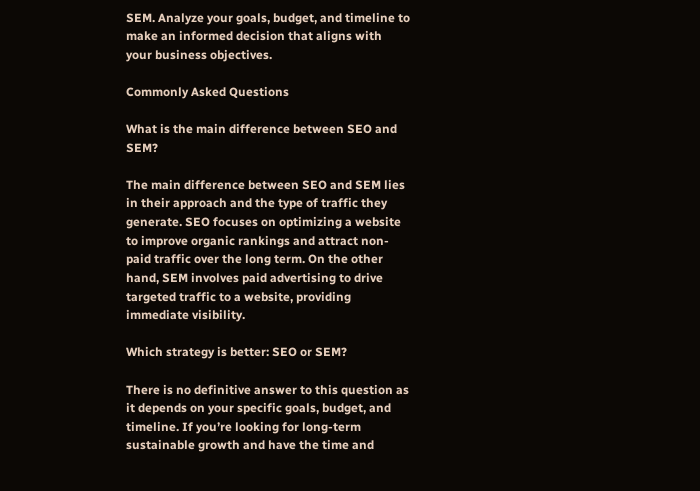SEM. Analyze your goals, budget, and timeline to make an informed decision that aligns with your business objectives.

Commonly Asked Questions

What is the main difference between SEO and SEM?

The main difference between SEO and SEM lies in their approach and the type of traffic they generate. SEO focuses on optimizing a website to improve organic rankings and attract non-paid traffic over the long term. On the other hand, SEM involves paid advertising to drive targeted traffic to a website, providing immediate visibility.

Which strategy is better: SEO or SEM?

There is no definitive answer to this question as it depends on your specific goals, budget, and timeline. If you’re looking for long-term sustainable growth and have the time and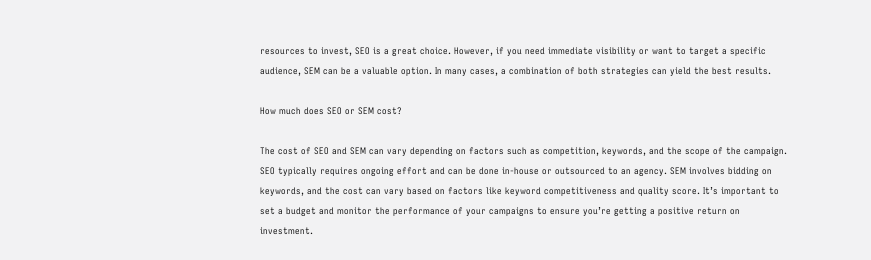resources to invest, SEO is a great choice. However, if you need immediate visibility or want to target a specific audience, SEM can be a valuable option. In many cases, a combination of both strategies can yield the best results.

How much does SEO or SEM cost?

The cost of SEO and SEM can vary depending on factors such as competition, keywords, and the scope of the campaign. SEO typically requires ongoing effort and can be done in-house or outsourced to an agency. SEM involves bidding on keywords, and the cost can vary based on factors like keyword competitiveness and quality score. It’s important to set a budget and monitor the performance of your campaigns to ensure you’re getting a positive return on investment.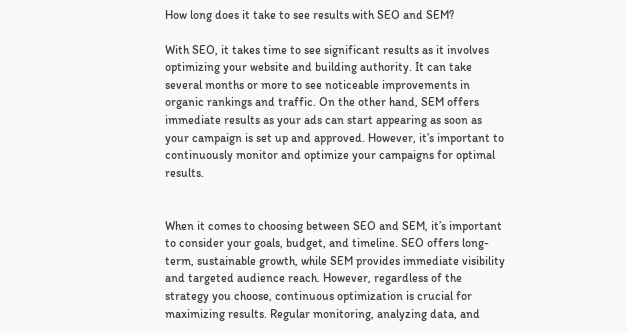How long does it take to see results with SEO and SEM?

With SEO, it takes time to see significant results as it involves optimizing your website and building authority. It can take several months or more to see noticeable improvements in organic rankings and traffic. On the other hand, SEM offers immediate results as your ads can start appearing as soon as your campaign is set up and approved. However, it’s important to continuously monitor and optimize your campaigns for optimal results.


When it comes to choosing between SEO and SEM, it’s important to consider your goals, budget, and timeline. SEO offers long-term, sustainable growth, while SEM provides immediate visibility and targeted audience reach. However, regardless of the strategy you choose, continuous optimization is crucial for maximizing results. Regular monitoring, analyzing data, and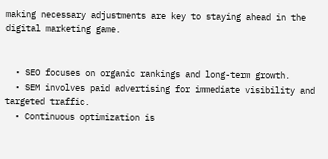making necessary adjustments are key to staying ahead in the digital marketing game.


  • SEO focuses on organic rankings and long-term growth.
  • SEM involves paid advertising for immediate visibility and targeted traffic.
  • Continuous optimization is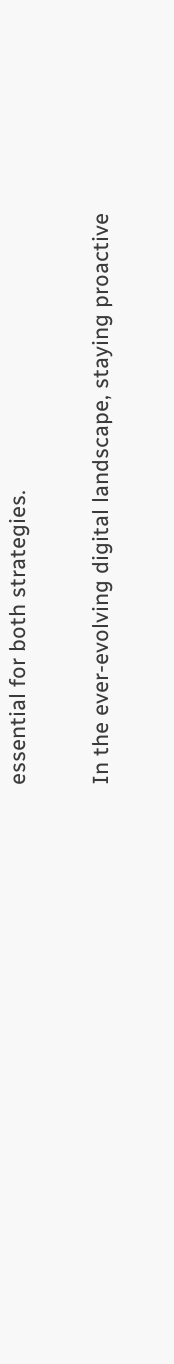essential for both strategies.

In the ever-evolving digital landscape, staying proactive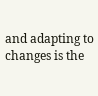and adapting to changes is the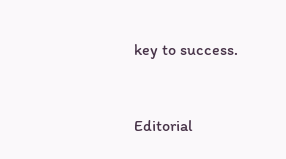key to success.


Editorial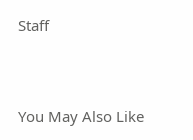Staff


You May Also Like